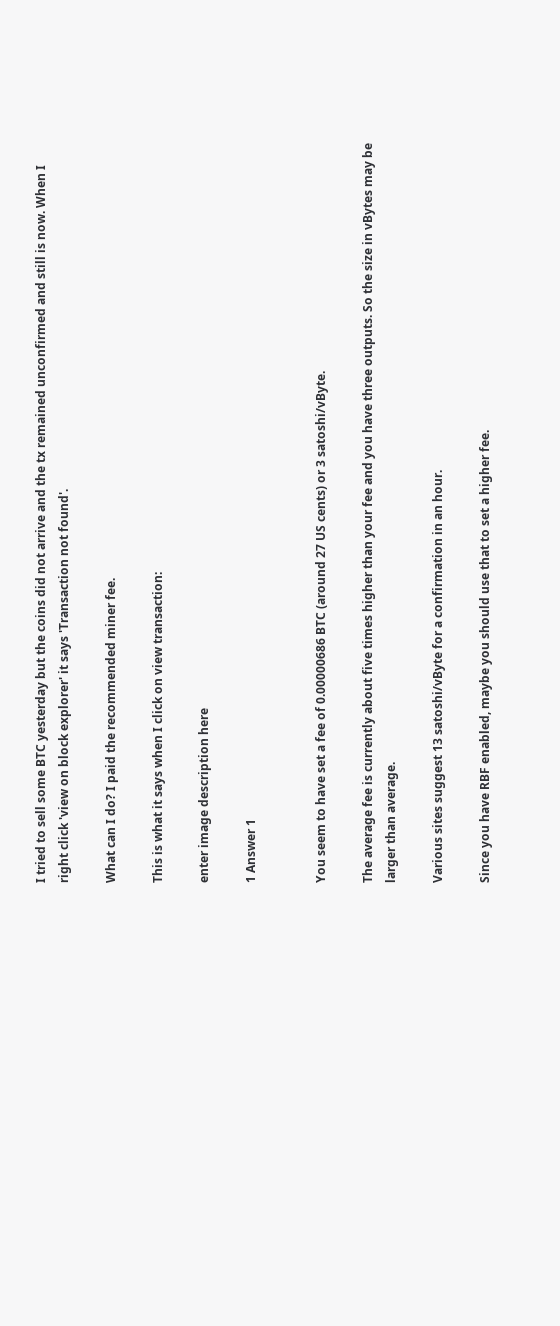I tried to sell some BTC yesterday but the coins did not arrive and the tx remained unconfirmed and still is now. When I right click 'view on block explorer' it says 'Transaction not found'.

What can I do? I paid the recommended miner fee.

This is what it says when I click on view transaction:

enter image description here

1 Answer 1


You seem to have set a fee of 0.00000686 BTC (around 27 US cents) or 3 satoshi/vByte.

The average fee is currently about five times higher than your fee and you have three outputs. So the size in vBytes may be larger than average.

Various sites suggest 13 satoshi/vByte for a confirmation in an hour.

Since you have RBF enabled, maybe you should use that to set a higher fee.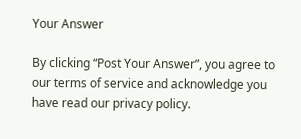Your Answer

By clicking “Post Your Answer”, you agree to our terms of service and acknowledge you have read our privacy policy.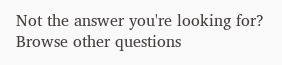Not the answer you're looking for? Browse other questions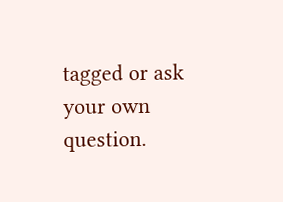tagged or ask your own question.